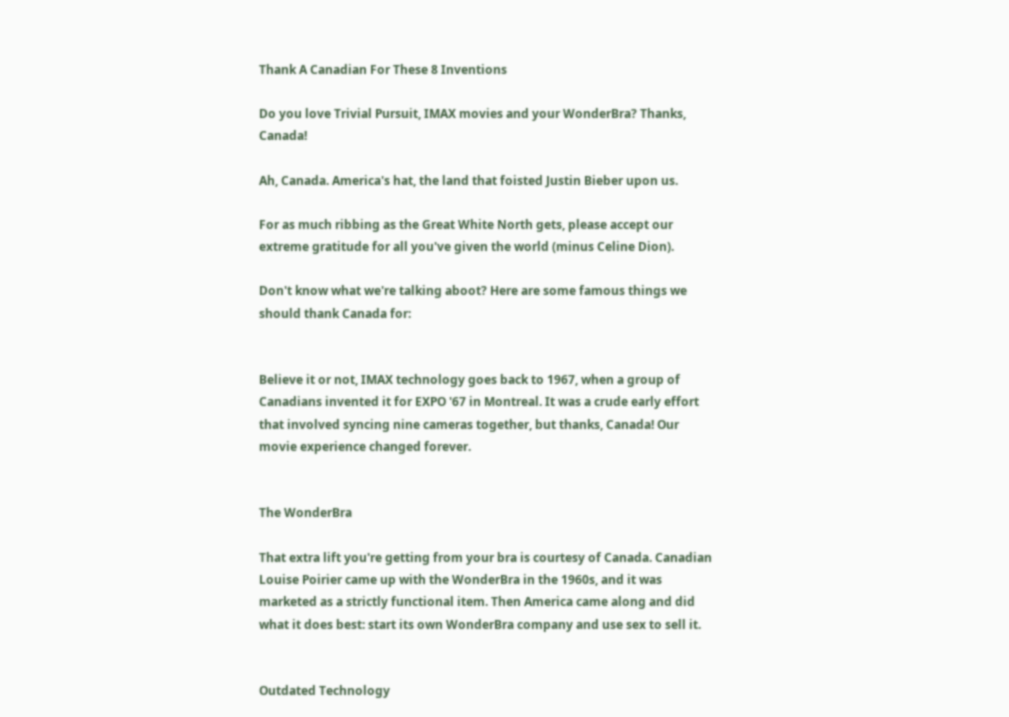Thank A Canadian For These 8 Inventions

Do you love Trivial Pursuit, IMAX movies and your WonderBra? Thanks, Canada!

Ah, Canada. America's hat, the land that foisted Justin Bieber upon us.

For as much ribbing as the Great White North gets, please accept our extreme gratitude for all you've given the world (minus Celine Dion).

Don't know what we're talking aboot? Here are some famous things we should thank Canada for:


Believe it or not, IMAX technology goes back to 1967, when a group of Canadians invented it for EXPO '67 in Montreal. It was a crude early effort that involved syncing nine cameras together, but thanks, Canada! Our movie experience changed forever.


The WonderBra

That extra lift you're getting from your bra is courtesy of Canada. Canadian Louise Poirier came up with the WonderBra in the 1960s, and it was marketed as a strictly functional item. Then America came along and did what it does best: start its own WonderBra company and use sex to sell it.


Outdated Technology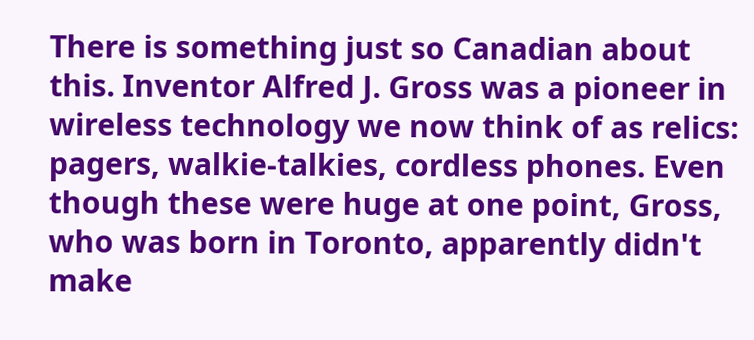There is something just so Canadian about this. Inventor Alfred J. Gross was a pioneer in wireless technology we now think of as relics: pagers, walkie-talkies, cordless phones. Even though these were huge at one point, Gross, who was born in Toronto, apparently didn't make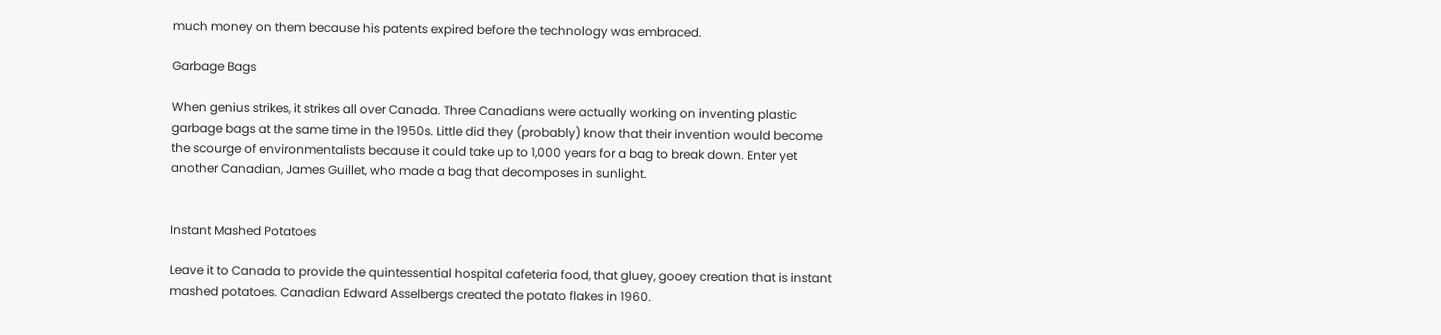much money on them because his patents expired before the technology was embraced.

Garbage Bags

When genius strikes, it strikes all over Canada. Three Canadians were actually working on inventing plastic garbage bags at the same time in the 1950s. Little did they (probably) know that their invention would become the scourge of environmentalists because it could take up to 1,000 years for a bag to break down. Enter yet another Canadian, James Guillet, who made a bag that decomposes in sunlight.


Instant Mashed Potatoes

Leave it to Canada to provide the quintessential hospital cafeteria food, that gluey, gooey creation that is instant mashed potatoes. Canadian Edward Asselbergs created the potato flakes in 1960.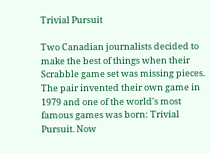Trivial Pursuit

Two Canadian journalists decided to make the best of things when their Scrabble game set was missing pieces. The pair invented their own game in 1979 and one of the world's most famous games was born: Trivial Pursuit. Now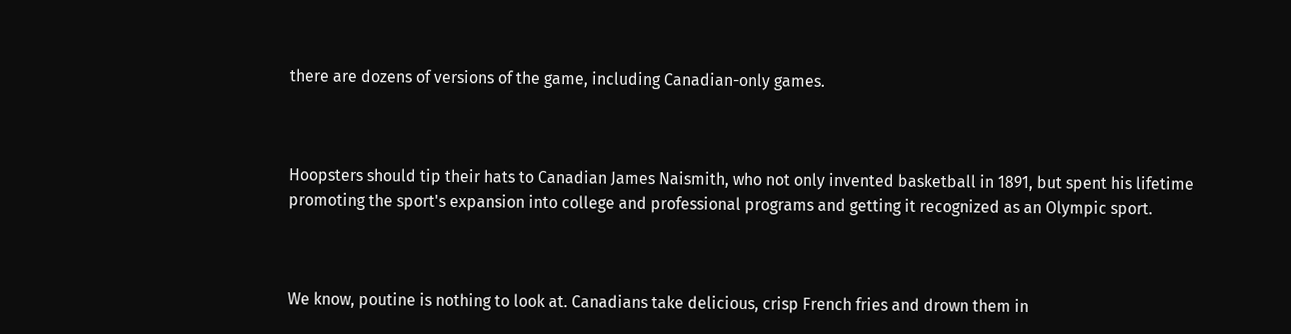there are dozens of versions of the game, including Canadian-only games.



Hoopsters should tip their hats to Canadian James Naismith, who not only invented basketball in 1891, but spent his lifetime promoting the sport's expansion into college and professional programs and getting it recognized as an Olympic sport.



We know, poutine is nothing to look at. Canadians take delicious, crisp French fries and drown them in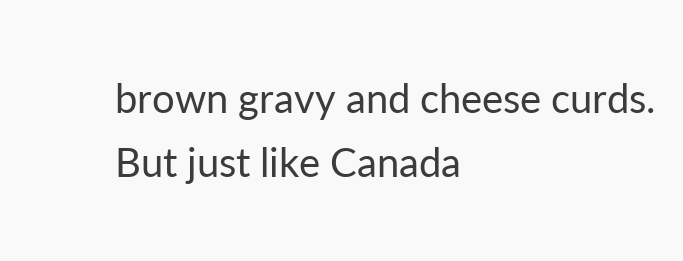brown gravy and cheese curds. But just like Canada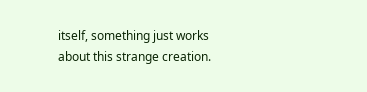itself, something just works about this strange creation.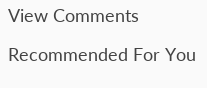View Comments

Recommended For You